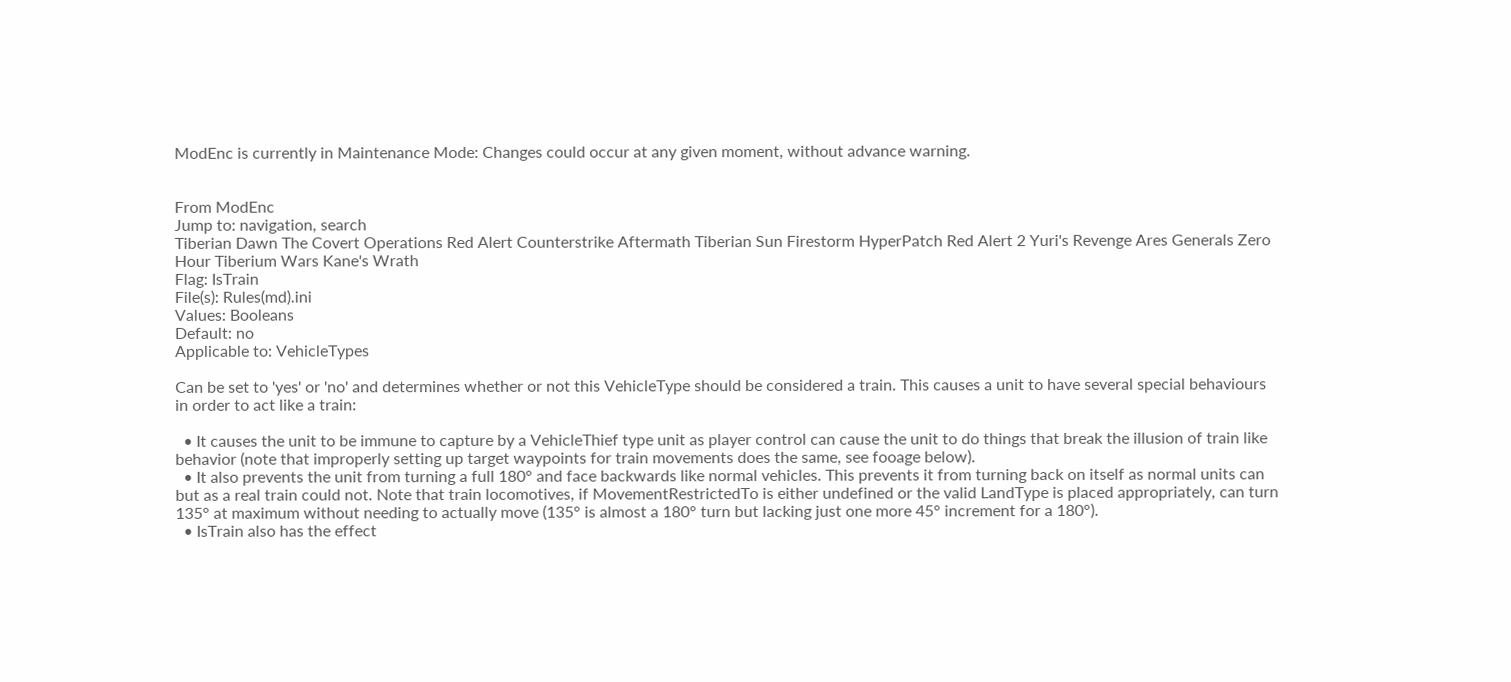ModEnc is currently in Maintenance Mode: Changes could occur at any given moment, without advance warning.


From ModEnc
Jump to: navigation, search
Tiberian Dawn The Covert Operations Red Alert Counterstrike Aftermath Tiberian Sun Firestorm HyperPatch Red Alert 2 Yuri's Revenge Ares Generals Zero Hour Tiberium Wars Kane's Wrath
Flag: IsTrain
File(s): Rules(md).ini
Values: Booleans
Default: no
Applicable to: VehicleTypes

Can be set to 'yes' or 'no' and determines whether or not this VehicleType should be considered a train. This causes a unit to have several special behaviours in order to act like a train:

  • It causes the unit to be immune to capture by a VehicleThief type unit as player control can cause the unit to do things that break the illusion of train like behavior (note that improperly setting up target waypoints for train movements does the same, see fooage below).
  • It also prevents the unit from turning a full 180° and face backwards like normal vehicles. This prevents it from turning back on itself as normal units can but as a real train could not. Note that train locomotives, if MovementRestrictedTo is either undefined or the valid LandType is placed appropriately, can turn 135° at maximum without needing to actually move (135° is almost a 180° turn but lacking just one more 45° increment for a 180°).
  • IsTrain also has the effect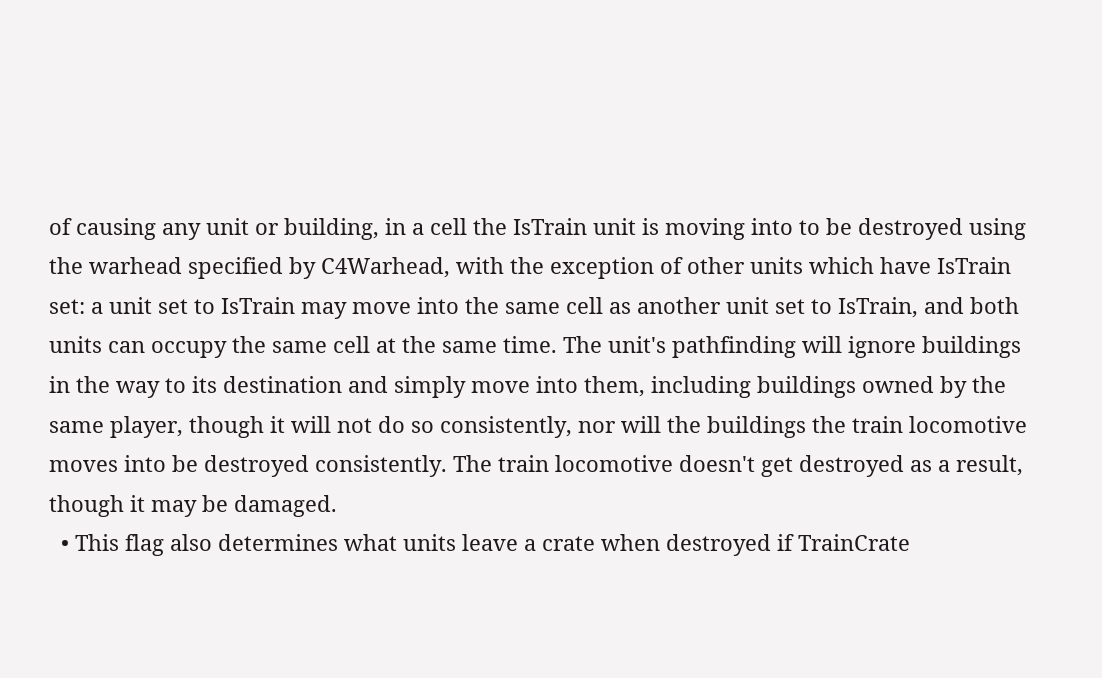of causing any unit or building, in a cell the IsTrain unit is moving into to be destroyed using the warhead specified by C4Warhead, with the exception of other units which have IsTrain set: a unit set to IsTrain may move into the same cell as another unit set to IsTrain, and both units can occupy the same cell at the same time. The unit's pathfinding will ignore buildings in the way to its destination and simply move into them, including buildings owned by the same player, though it will not do so consistently, nor will the buildings the train locomotive moves into be destroyed consistently. The train locomotive doesn't get destroyed as a result, though it may be damaged.
  • This flag also determines what units leave a crate when destroyed if TrainCrate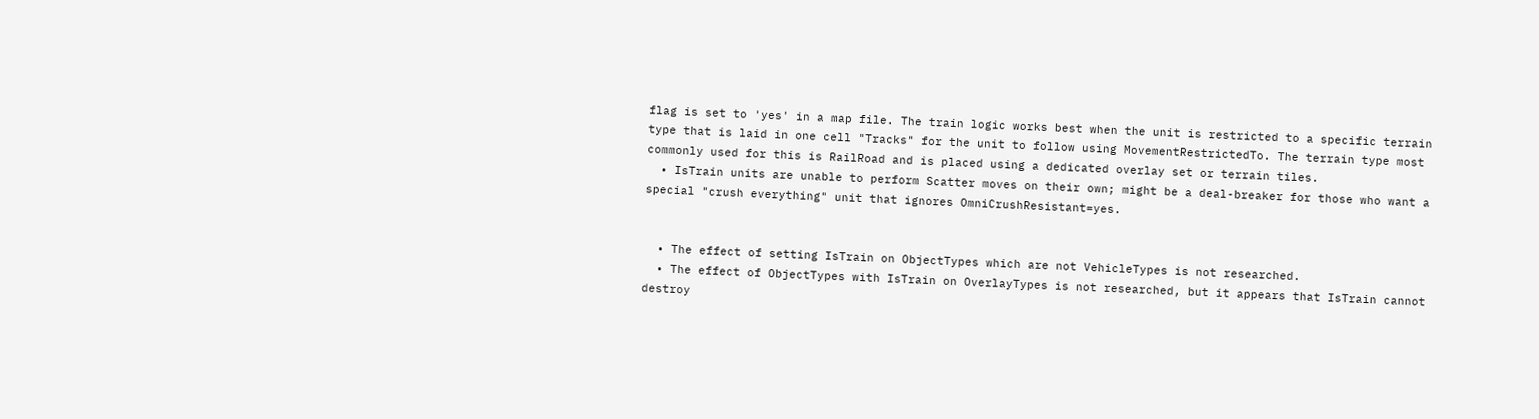flag is set to 'yes' in a map file. The train logic works best when the unit is restricted to a specific terrain type that is laid in one cell "Tracks" for the unit to follow using MovementRestrictedTo. The terrain type most commonly used for this is RailRoad and is placed using a dedicated overlay set or terrain tiles.
  • IsTrain units are unable to perform Scatter moves on their own; might be a deal-breaker for those who want a special "crush everything" unit that ignores OmniCrushResistant=yes.


  • The effect of setting IsTrain on ObjectTypes which are not VehicleTypes is not researched.
  • The effect of ObjectTypes with IsTrain on OverlayTypes is not researched, but it appears that IsTrain cannot destroy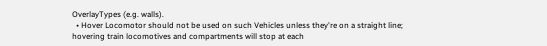OverlayTypes (e.g. walls).
  • Hover Locomotor should not be used on such Vehicles unless they're on a straight line; hovering train locomotives and compartments will stop at each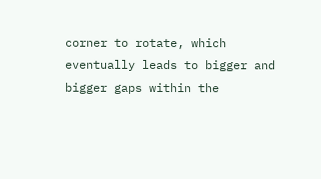corner to rotate, which eventually leads to bigger and bigger gaps within the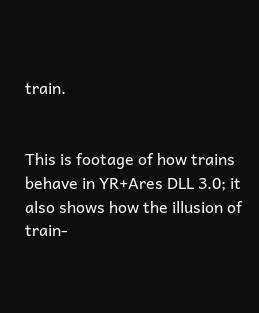train.


This is footage of how trains behave in YR+Ares DLL 3.0; it also shows how the illusion of train-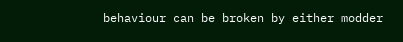behaviour can be broken by either modder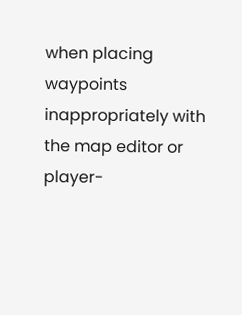when placing waypoints inappropriately with the map editor or player-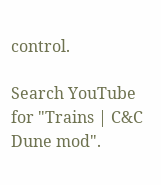control.

Search YouTube for "Trains | C&C Dune mod".